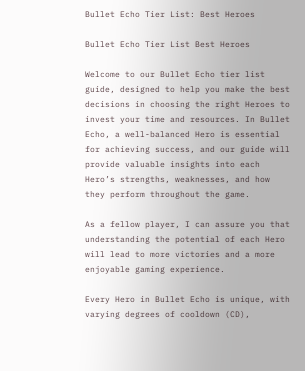Bullet Echo Tier List: Best Heroes

Bullet Echo Tier List Best Heroes

Welcome to our Bullet Echo tier list guide, designed to help you make the best decisions in choosing the right Heroes to invest your time and resources. In Bullet Echo, a well-balanced Hero is essential for achieving success, and our guide will provide valuable insights into each Hero’s strengths, weaknesses, and how they perform throughout the game.

As a fellow player, I can assure you that understanding the potential of each Hero will lead to more victories and a more enjoyable gaming experience.

Every Hero in Bullet Echo is unique, with varying degrees of cooldown (CD),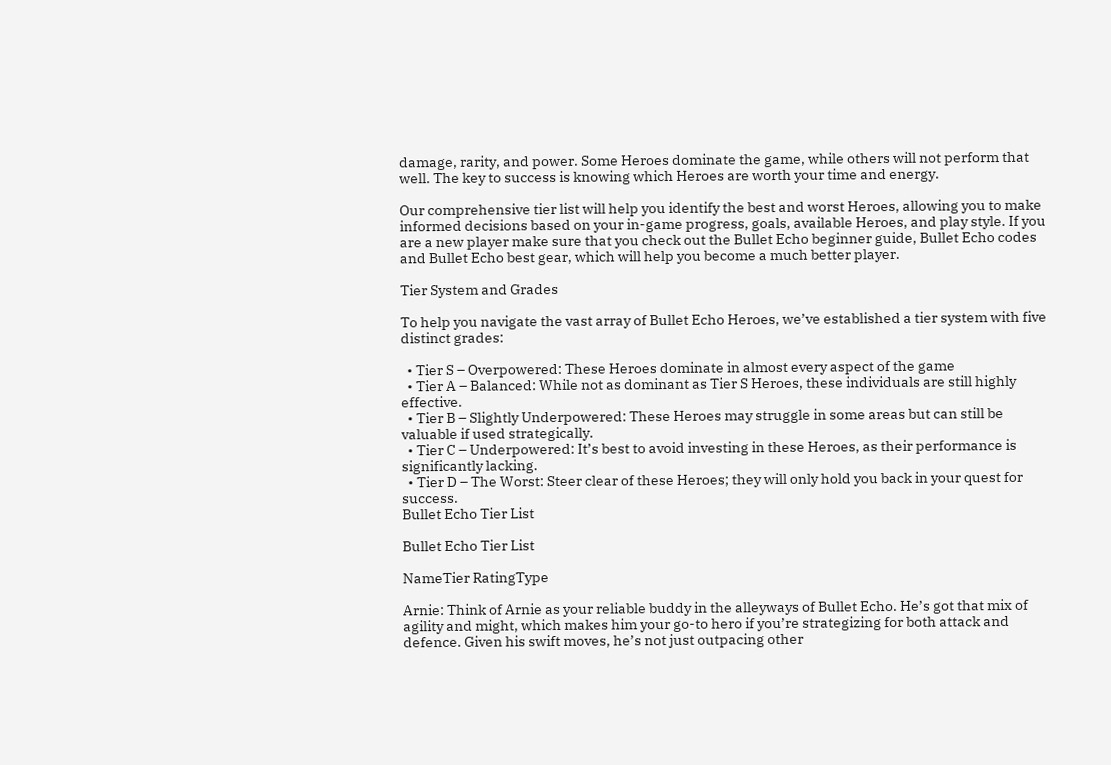damage, rarity, and power. Some Heroes dominate the game, while others will not perform that well. The key to success is knowing which Heroes are worth your time and energy.

Our comprehensive tier list will help you identify the best and worst Heroes, allowing you to make informed decisions based on your in-game progress, goals, available Heroes, and play style. If you are a new player make sure that you check out the Bullet Echo beginner guide, Bullet Echo codes and Bullet Echo best gear, which will help you become a much better player.

Tier System and Grades

To help you navigate the vast array of Bullet Echo Heroes, we’ve established a tier system with five distinct grades:

  • Tier S – Overpowered: These Heroes dominate in almost every aspect of the game
  • Tier A – Balanced: While not as dominant as Tier S Heroes, these individuals are still highly effective.
  • Tier B – Slightly Underpowered: These Heroes may struggle in some areas but can still be valuable if used strategically.
  • Tier C – Underpowered: It’s best to avoid investing in these Heroes, as their performance is significantly lacking.
  • Tier D – The Worst: Steer clear of these Heroes; they will only hold you back in your quest for success.
Bullet Echo Tier List

Bullet Echo Tier List

NameTier RatingType

Arnie: Think of Arnie as your reliable buddy in the alleyways of Bullet Echo. He’s got that mix of agility and might, which makes him your go-to hero if you’re strategizing for both attack and defence. Given his swift moves, he’s not just outpacing other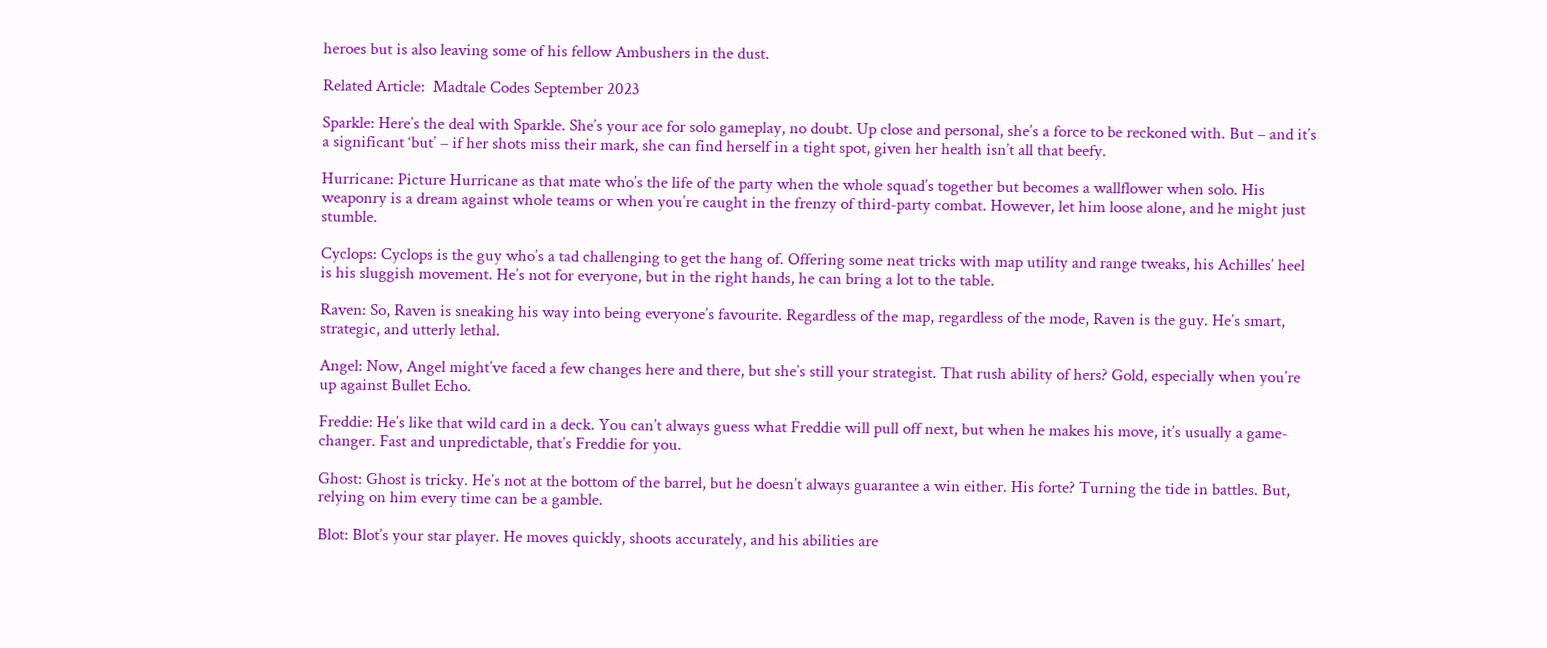heroes but is also leaving some of his fellow Ambushers in the dust.

Related Article:  Madtale Codes September 2023

Sparkle: Here’s the deal with Sparkle. She’s your ace for solo gameplay, no doubt. Up close and personal, she’s a force to be reckoned with. But – and it’s a significant ‘but’ – if her shots miss their mark, she can find herself in a tight spot, given her health isn’t all that beefy.

Hurricane: Picture Hurricane as that mate who’s the life of the party when the whole squad’s together but becomes a wallflower when solo. His weaponry is a dream against whole teams or when you’re caught in the frenzy of third-party combat. However, let him loose alone, and he might just stumble.

Cyclops: Cyclops is the guy who’s a tad challenging to get the hang of. Offering some neat tricks with map utility and range tweaks, his Achilles’ heel is his sluggish movement. He’s not for everyone, but in the right hands, he can bring a lot to the table.

Raven: So, Raven is sneaking his way into being everyone’s favourite. Regardless of the map, regardless of the mode, Raven is the guy. He’s smart, strategic, and utterly lethal.

Angel: Now, Angel might’ve faced a few changes here and there, but she’s still your strategist. That rush ability of hers? Gold, especially when you’re up against Bullet Echo.

Freddie: He’s like that wild card in a deck. You can’t always guess what Freddie will pull off next, but when he makes his move, it’s usually a game-changer. Fast and unpredictable, that’s Freddie for you.

Ghost: Ghost is tricky. He’s not at the bottom of the barrel, but he doesn’t always guarantee a win either. His forte? Turning the tide in battles. But, relying on him every time can be a gamble.

Blot: Blot’s your star player. He moves quickly, shoots accurately, and his abilities are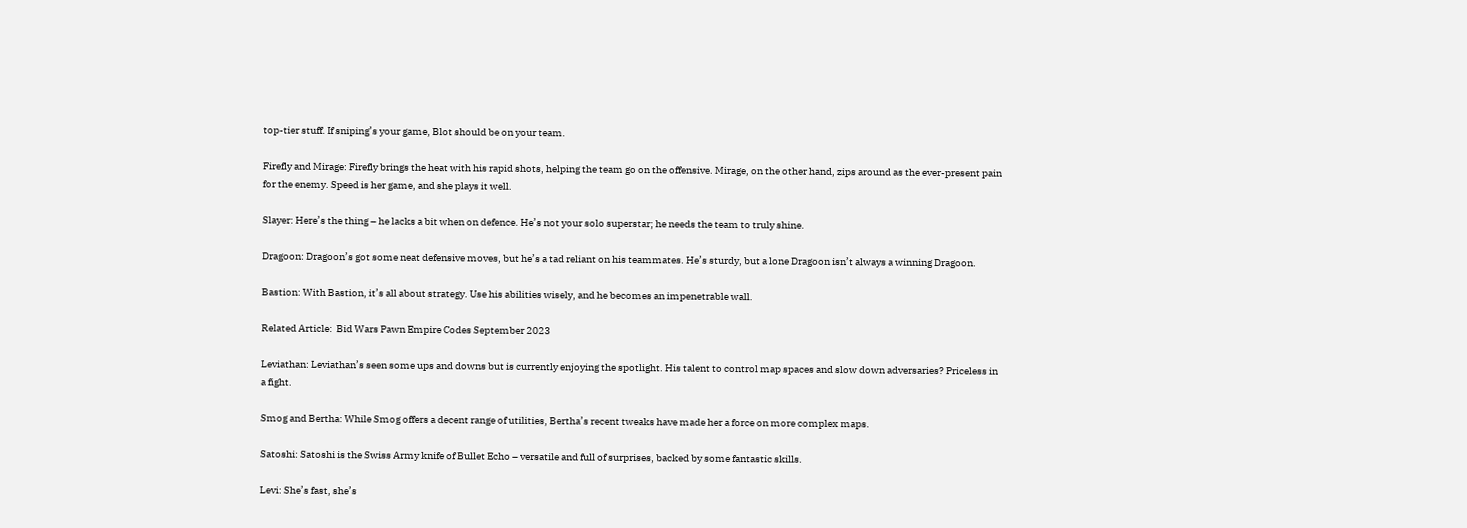top-tier stuff. If sniping’s your game, Blot should be on your team.

Firefly and Mirage: Firefly brings the heat with his rapid shots, helping the team go on the offensive. Mirage, on the other hand, zips around as the ever-present pain for the enemy. Speed is her game, and she plays it well.

Slayer: Here’s the thing – he lacks a bit when on defence. He’s not your solo superstar; he needs the team to truly shine.

Dragoon: Dragoon’s got some neat defensive moves, but he’s a tad reliant on his teammates. He’s sturdy, but a lone Dragoon isn’t always a winning Dragoon.

Bastion: With Bastion, it’s all about strategy. Use his abilities wisely, and he becomes an impenetrable wall.

Related Article:  Bid Wars Pawn Empire Codes September 2023

Leviathan: Leviathan’s seen some ups and downs but is currently enjoying the spotlight. His talent to control map spaces and slow down adversaries? Priceless in a fight.

Smog and Bertha: While Smog offers a decent range of utilities, Bertha’s recent tweaks have made her a force on more complex maps.

Satoshi: Satoshi is the Swiss Army knife of Bullet Echo – versatile and full of surprises, backed by some fantastic skills.

Levi: She’s fast, she’s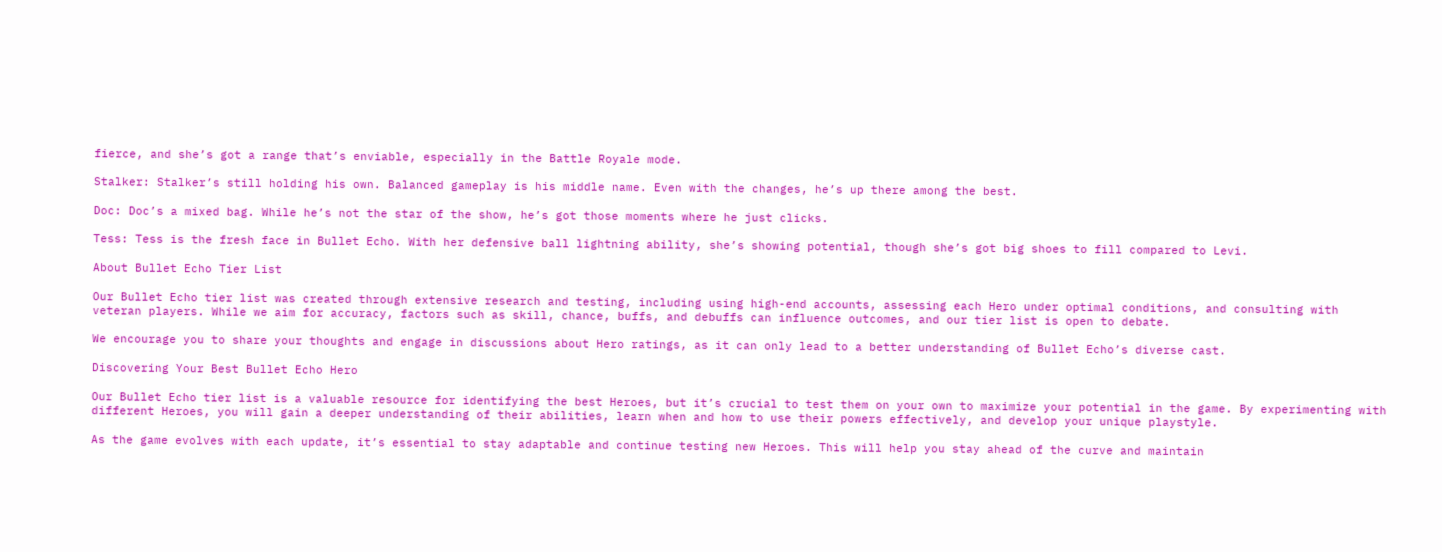fierce, and she’s got a range that’s enviable, especially in the Battle Royale mode.

Stalker: Stalker’s still holding his own. Balanced gameplay is his middle name. Even with the changes, he’s up there among the best.

Doc: Doc’s a mixed bag. While he’s not the star of the show, he’s got those moments where he just clicks.

Tess: Tess is the fresh face in Bullet Echo. With her defensive ball lightning ability, she’s showing potential, though she’s got big shoes to fill compared to Levi.

About Bullet Echo Tier List

Our Bullet Echo tier list was created through extensive research and testing, including using high-end accounts, assessing each Hero under optimal conditions, and consulting with veteran players. While we aim for accuracy, factors such as skill, chance, buffs, and debuffs can influence outcomes, and our tier list is open to debate.

We encourage you to share your thoughts and engage in discussions about Hero ratings, as it can only lead to a better understanding of Bullet Echo’s diverse cast.

Discovering Your Best Bullet Echo Hero

Our Bullet Echo tier list is a valuable resource for identifying the best Heroes, but it’s crucial to test them on your own to maximize your potential in the game. By experimenting with different Heroes, you will gain a deeper understanding of their abilities, learn when and how to use their powers effectively, and develop your unique playstyle.

As the game evolves with each update, it’s essential to stay adaptable and continue testing new Heroes. This will help you stay ahead of the curve and maintain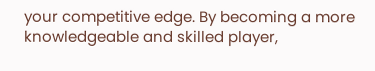your competitive edge. By becoming a more knowledgeable and skilled player,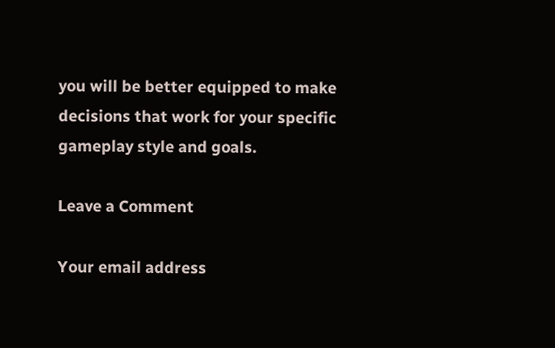you will be better equipped to make decisions that work for your specific gameplay style and goals.

Leave a Comment

Your email address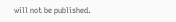will not be published.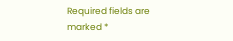Required fields are marked *